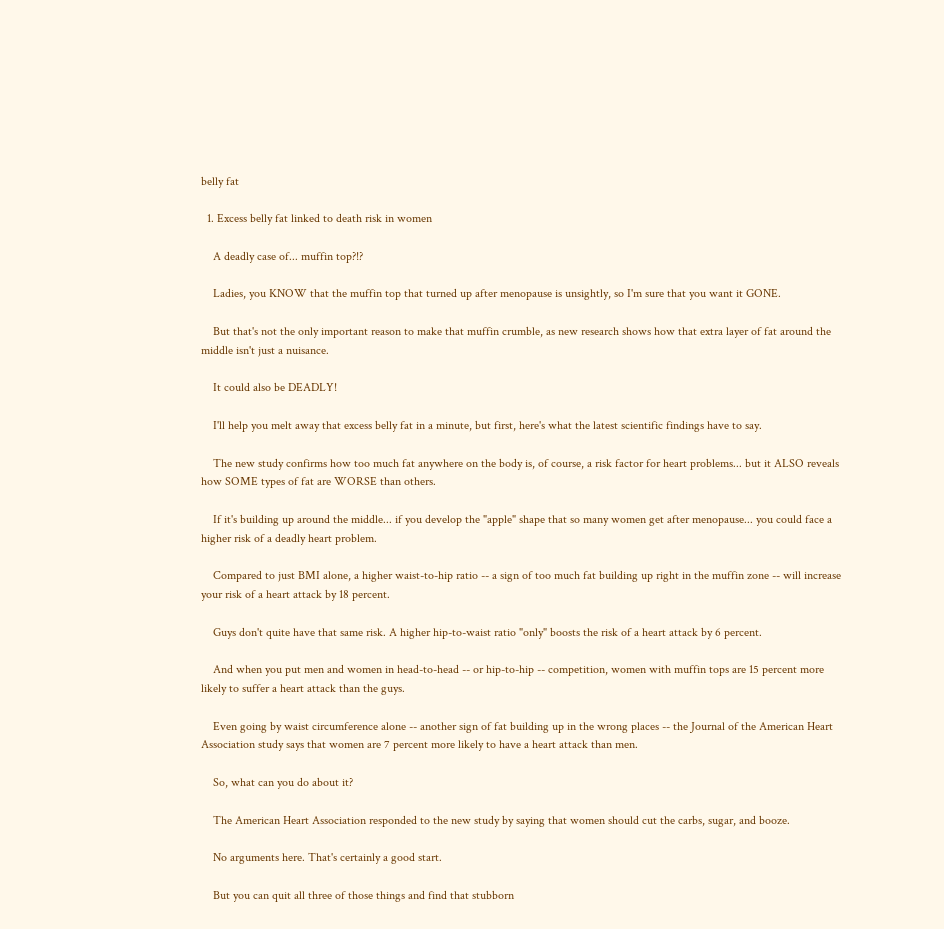belly fat

  1. Excess belly fat linked to death risk in women

    A deadly case of... muffin top?!?

    Ladies, you KNOW that the muffin top that turned up after menopause is unsightly, so I'm sure that you want it GONE.

    But that's not the only important reason to make that muffin crumble, as new research shows how that extra layer of fat around the middle isn't just a nuisance.

    It could also be DEADLY!

    I'll help you melt away that excess belly fat in a minute, but first, here's what the latest scientific findings have to say.

    The new study confirms how too much fat anywhere on the body is, of course, a risk factor for heart problems... but it ALSO reveals how SOME types of fat are WORSE than others.

    If it's building up around the middle... if you develop the "apple" shape that so many women get after menopause... you could face a higher risk of a deadly heart problem.

    Compared to just BMI alone, a higher waist-to-hip ratio -- a sign of too much fat building up right in the muffin zone -- will increase your risk of a heart attack by 18 percent.

    Guys don't quite have that same risk. A higher hip-to-waist ratio "only" boosts the risk of a heart attack by 6 percent.

    And when you put men and women in head-to-head -- or hip-to-hip -- competition, women with muffin tops are 15 percent more likely to suffer a heart attack than the guys.

    Even going by waist circumference alone -- another sign of fat building up in the wrong places -- the Journal of the American Heart Association study says that women are 7 percent more likely to have a heart attack than men.

    So, what can you do about it?

    The American Heart Association responded to the new study by saying that women should cut the carbs, sugar, and booze.

    No arguments here. That's certainly a good start.

    But you can quit all three of those things and find that stubborn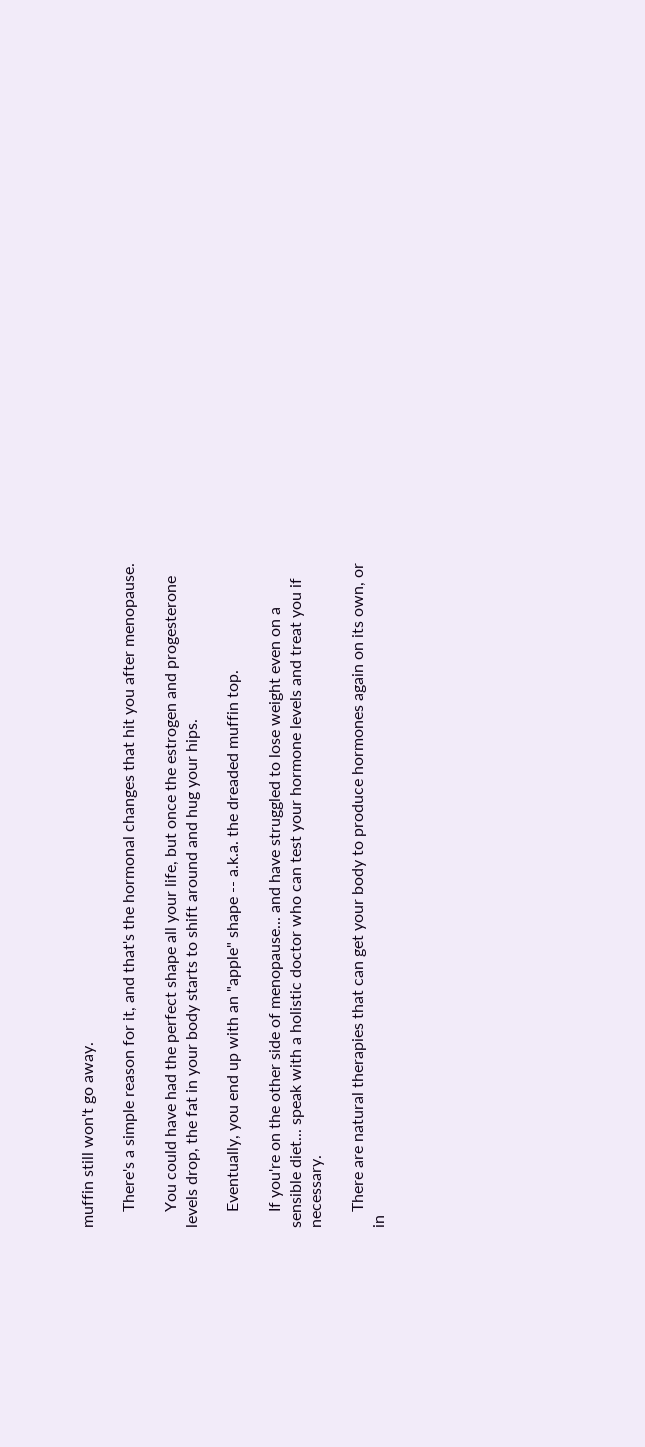muffin still won't go away.

    There's a simple reason for it, and that's the hormonal changes that hit you after menopause.

    You could have had the perfect shape all your life, but once the estrogen and progesterone levels drop, the fat in your body starts to shift around and hug your hips.

    Eventually, you end up with an "apple" shape -- a.k.a. the dreaded muffin top.

    If you're on the other side of menopause... and have struggled to lose weight even on a sensible diet... speak with a holistic doctor who can test your hormone levels and treat you if necessary.

    There are natural therapies that can get your body to produce hormones again on its own, or in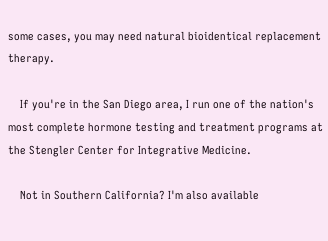some cases, you may need natural bioidentical replacement therapy.

    If you're in the San Diego area, I run one of the nation's most complete hormone testing and treatment programs at the Stengler Center for Integrative Medicine.

    Not in Southern California? I'm also available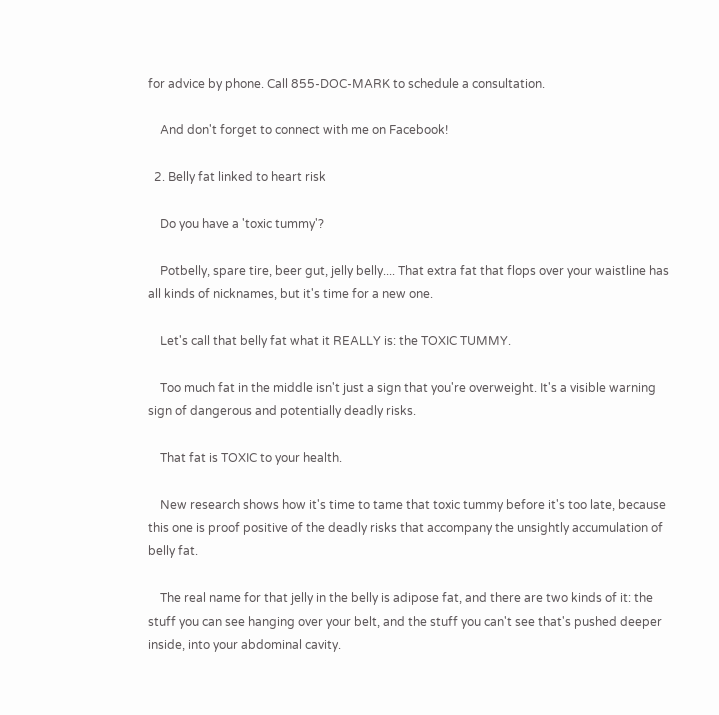for advice by phone. Call 855-DOC-MARK to schedule a consultation.

    And don't forget to connect with me on Facebook!

  2. Belly fat linked to heart risk

    Do you have a 'toxic tummy'?

    Potbelly, spare tire, beer gut, jelly belly.... That extra fat that flops over your waistline has all kinds of nicknames, but it's time for a new one.

    Let's call that belly fat what it REALLY is: the TOXIC TUMMY.

    Too much fat in the middle isn't just a sign that you're overweight. It's a visible warning sign of dangerous and potentially deadly risks.

    That fat is TOXIC to your health.

    New research shows how it's time to tame that toxic tummy before it's too late, because this one is proof positive of the deadly risks that accompany the unsightly accumulation of belly fat.

    The real name for that jelly in the belly is adipose fat, and there are two kinds of it: the stuff you can see hanging over your belt, and the stuff you can't see that's pushed deeper inside, into your abdominal cavity.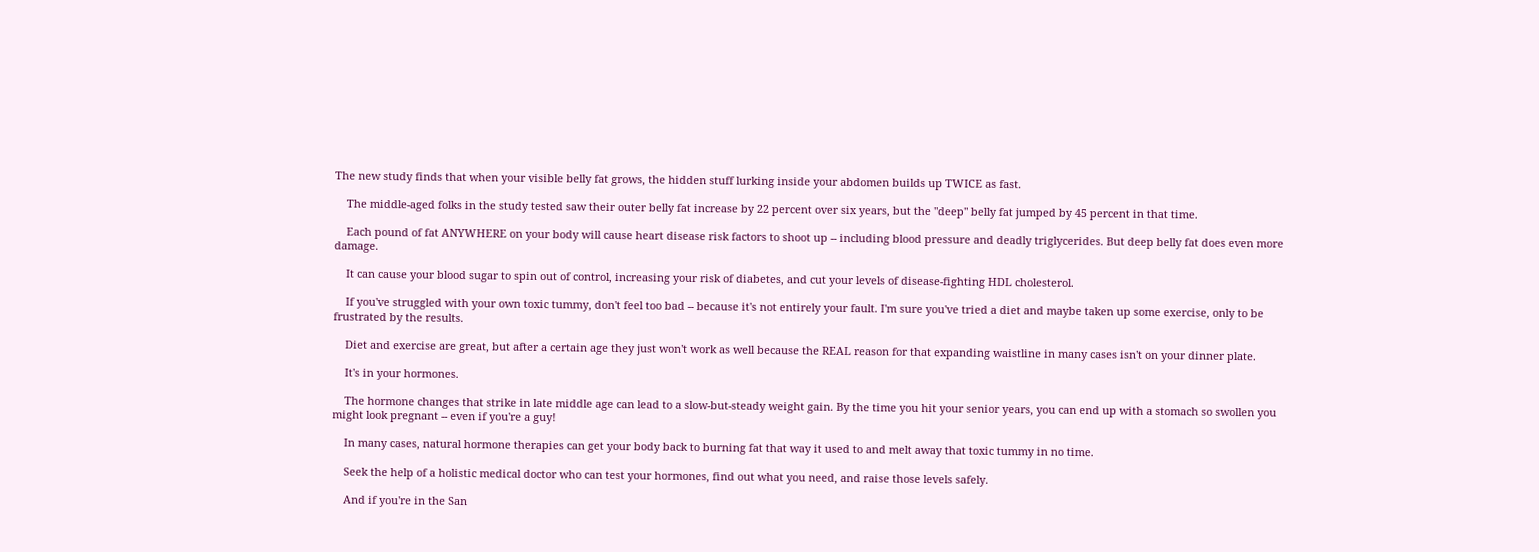The new study finds that when your visible belly fat grows, the hidden stuff lurking inside your abdomen builds up TWICE as fast.

    The middle-aged folks in the study tested saw their outer belly fat increase by 22 percent over six years, but the "deep" belly fat jumped by 45 percent in that time.

    Each pound of fat ANYWHERE on your body will cause heart disease risk factors to shoot up -- including blood pressure and deadly triglycerides. But deep belly fat does even more damage.

    It can cause your blood sugar to spin out of control, increasing your risk of diabetes, and cut your levels of disease-fighting HDL cholesterol.

    If you've struggled with your own toxic tummy, don't feel too bad -- because it's not entirely your fault. I'm sure you've tried a diet and maybe taken up some exercise, only to be frustrated by the results.

    Diet and exercise are great, but after a certain age they just won't work as well because the REAL reason for that expanding waistline in many cases isn't on your dinner plate.

    It's in your hormones.

    The hormone changes that strike in late middle age can lead to a slow-but-steady weight gain. By the time you hit your senior years, you can end up with a stomach so swollen you might look pregnant -- even if you're a guy!

    In many cases, natural hormone therapies can get your body back to burning fat that way it used to and melt away that toxic tummy in no time.

    Seek the help of a holistic medical doctor who can test your hormones, find out what you need, and raise those levels safely.

    And if you're in the San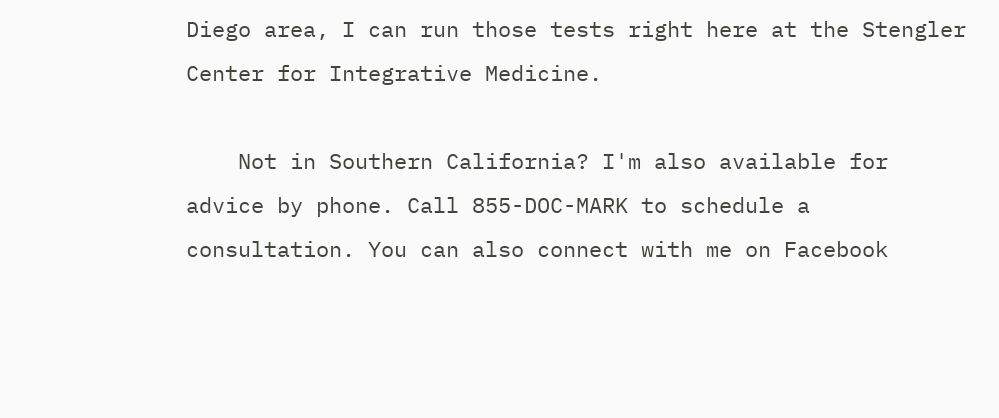Diego area, I can run those tests right here at the Stengler Center for Integrative Medicine.

    Not in Southern California? I'm also available for advice by phone. Call 855-DOC-MARK to schedule a consultation. You can also connect with me on Facebook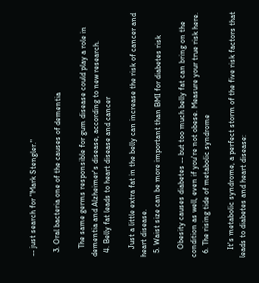-- just search for "Mark Stengler."

  3. Oral bacteria one of the causes of dementia

    The same germs responsible for gum disease could play a role in dementia and Alzheimer's disease, according to new research.
  4. Belly fat leads to heart disease and cancer

    Just a little extra fat in the belly can increase the risk of cancer and heart disease.
  5. Waist size can be more important than BMI for diabetes risk

    Obesity causes diabetes -- but too much belly fat can bring on the condition as well, even if you're not obese. Measure your true risk here.
  6. The rising tide of metabolic syndrome

    It's metabolic syndrome, a perfect storm of the five risk factors that leads to diabetes and heart disease: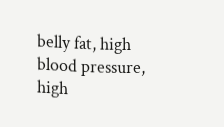belly fat, high blood pressure, high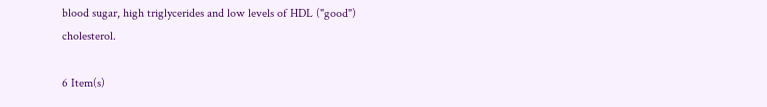blood sugar, high triglycerides and low levels of HDL ("good") cholesterol.

6 Item(s)